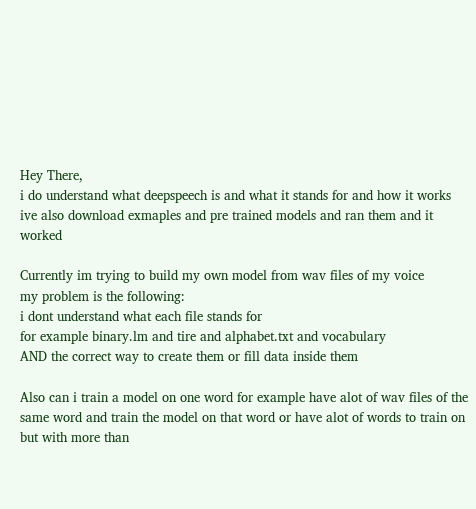Hey There,
i do understand what deepspeech is and what it stands for and how it works
ive also download exmaples and pre trained models and ran them and it worked

Currently im trying to build my own model from wav files of my voice
my problem is the following:
i dont understand what each file stands for
for example binary.lm and tire and alphabet.txt and vocabulary
AND the correct way to create them or fill data inside them

Also can i train a model on one word for example have alot of wav files of the same word and train the model on that word or have alot of words to train on but with more than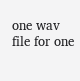one wav file for one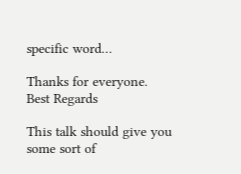specific word…

Thanks for everyone.
Best Regards

This talk should give you some sort of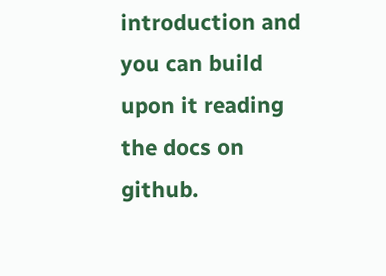introduction and you can build upon it reading the docs on github.